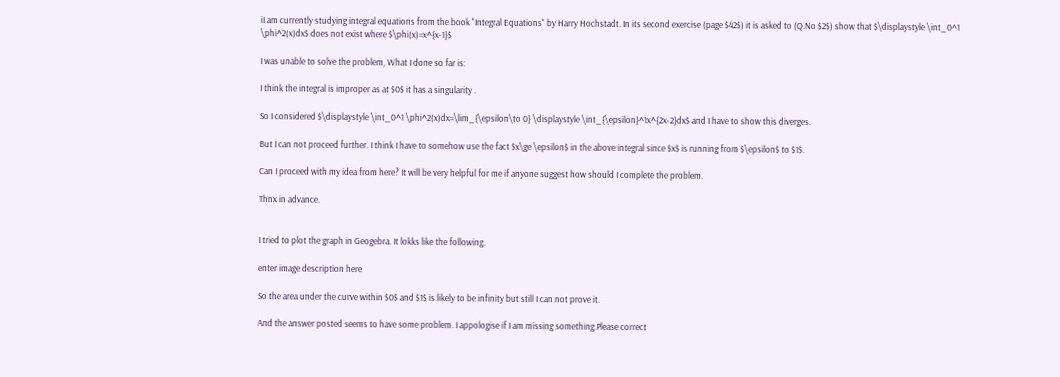iI am currently studying integral equations from the book "Integral Equations" by Harry Hochstadt. In its second exercise (page $42$) it is asked to (Q.No $2$) show that $\displaystyle \int_0^1 \phi^2(x)dx$ does not exist where $\phi(x)=x^{x-1}$

I was unable to solve the problem, What I done so far is:

I think the integral is improper as at $0$ it has a singularity .

So I considered $\displaystyle \int_0^1 \phi^2(x)dx=\lim_{\epsilon\to 0} \displaystyle \int_{\epsilon}^1x^{2x-2}dx$ and I have to show this diverges.

But I can not proceed further. I think I have to somehow use the fact $x\ge \epsilon$ in the above integral since $x$ is running from $\epsilon$ to $1$.

Can I proceed with my idea from here? It will be very helpful for me if anyone suggest how should I complete the problem.

Thnx in advance.


I tried to plot the graph in Geogebra. It lokks like the following.

enter image description here

So the area under the curve within $0$ and $1$ is likely to be infinity but still I can not prove it.

And the answer posted seems to have some problem. I appologise if I am missing something.Please correct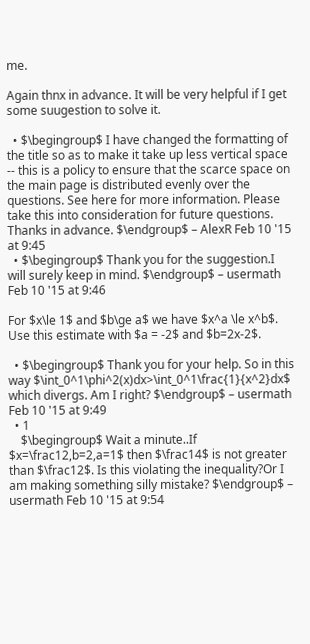me.

Again thnx in advance. It will be very helpful if I get some suugestion to solve it.

  • $\begingroup$ I have changed the formatting of the title so as to make it take up less vertical space -- this is a policy to ensure that the scarce space on the main page is distributed evenly over the questions. See here for more information. Please take this into consideration for future questions. Thanks in advance. $\endgroup$ – AlexR Feb 10 '15 at 9:45
  • $\begingroup$ Thank you for the suggestion.I will surely keep in mind. $\endgroup$ – usermath Feb 10 '15 at 9:46

For $x\le 1$ and $b\ge a$ we have $x^a \le x^b$. Use this estimate with $a = -2$ and $b=2x-2$.

  • $\begingroup$ Thank you for your help. So in this way $\int_0^1\phi^2(x)dx>\int_0^1\frac{1}{x^2}dx$ which divergs. Am I right? $\endgroup$ – usermath Feb 10 '15 at 9:49
  • 1
    $\begingroup$ Wait a minute..If $x=\frac12,b=2,a=1$ then $\frac14$ is not greater than $\frac12$. Is this violating the inequality?Or I am making something silly mistake? $\endgroup$ – usermath Feb 10 '15 at 9:54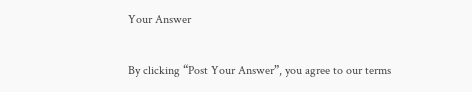Your Answer

By clicking “Post Your Answer”, you agree to our terms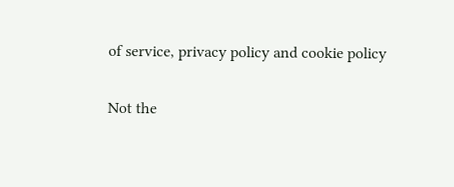of service, privacy policy and cookie policy

Not the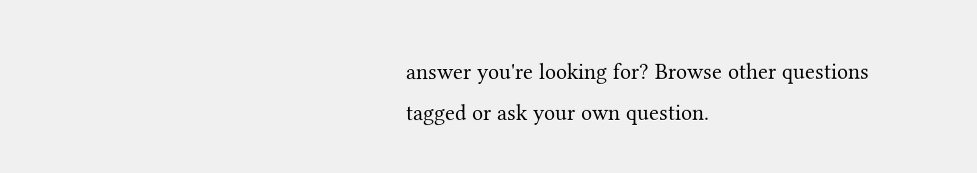answer you're looking for? Browse other questions tagged or ask your own question.